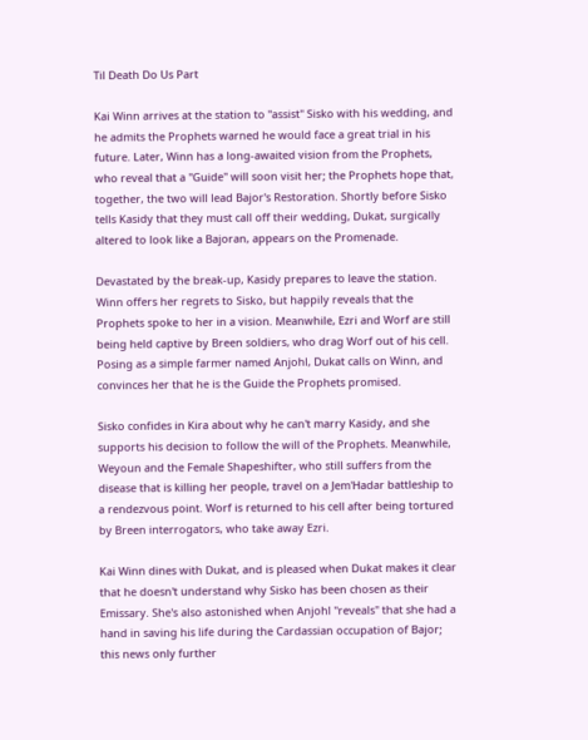Til Death Do Us Part

Kai Winn arrives at the station to "assist" Sisko with his wedding, and he admits the Prophets warned he would face a great trial in his future. Later, Winn has a long-awaited vision from the Prophets, who reveal that a "Guide" will soon visit her; the Prophets hope that, together, the two will lead Bajor's Restoration. Shortly before Sisko tells Kasidy that they must call off their wedding, Dukat, surgically altered to look like a Bajoran, appears on the Promenade.

Devastated by the break-up, Kasidy prepares to leave the station. Winn offers her regrets to Sisko, but happily reveals that the Prophets spoke to her in a vision. Meanwhile, Ezri and Worf are still being held captive by Breen soldiers, who drag Worf out of his cell. Posing as a simple farmer named Anjohl, Dukat calls on Winn, and convinces her that he is the Guide the Prophets promised.

Sisko confides in Kira about why he can't marry Kasidy, and she supports his decision to follow the will of the Prophets. Meanwhile, Weyoun and the Female Shapeshifter, who still suffers from the disease that is killing her people, travel on a Jem'Hadar battleship to a rendezvous point. Worf is returned to his cell after being tortured by Breen interrogators, who take away Ezri.

Kai Winn dines with Dukat, and is pleased when Dukat makes it clear that he doesn't understand why Sisko has been chosen as their Emissary. She's also astonished when Anjohl "reveals" that she had a hand in saving his life during the Cardassian occupation of Bajor; this news only further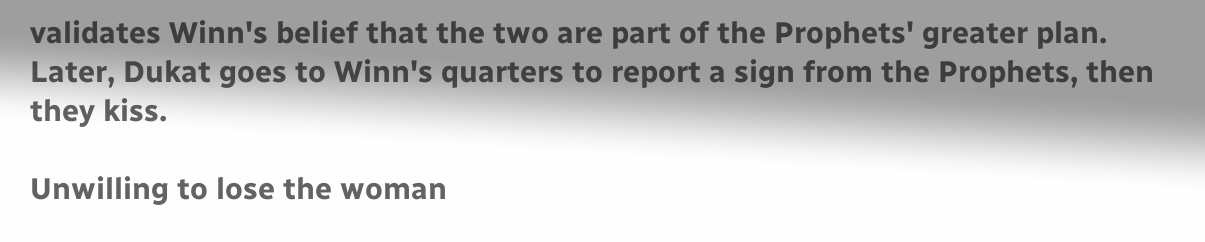validates Winn's belief that the two are part of the Prophets' greater plan. Later, Dukat goes to Winn's quarters to report a sign from the Prophets, then they kiss.

Unwilling to lose the woman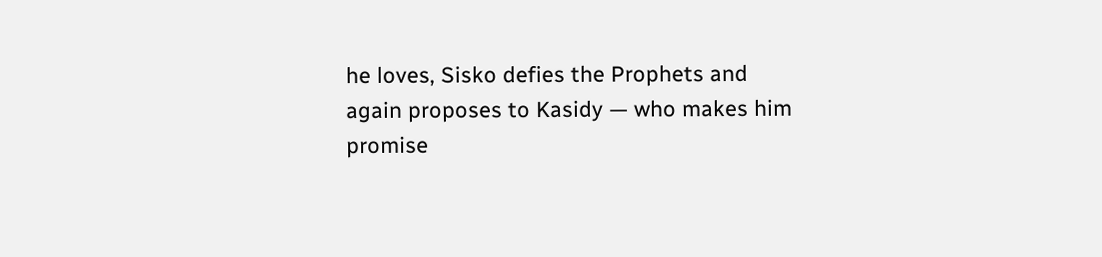he loves, Sisko defies the Prophets and again proposes to Kasidy — who makes him promise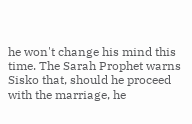he won't change his mind this time. The Sarah Prophet warns Sisko that, should he proceed with the marriage, he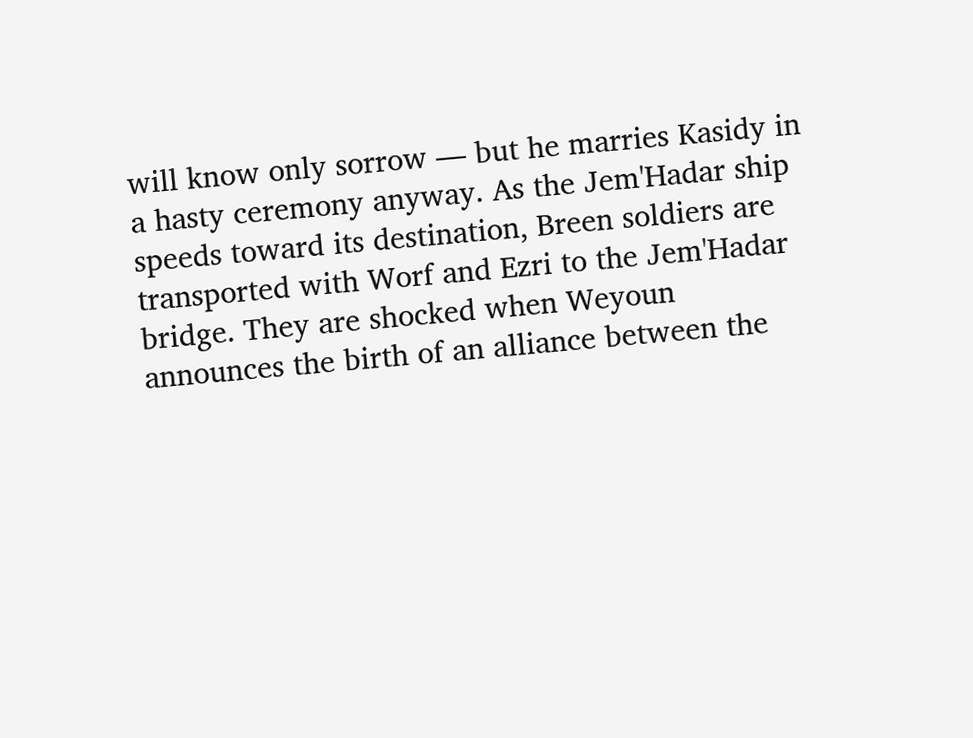will know only sorrow — but he marries Kasidy in a hasty ceremony anyway. As the Jem'Hadar ship speeds toward its destination, Breen soldiers are transported with Worf and Ezri to the Jem'Hadar bridge. They are shocked when Weyoun announces the birth of an alliance between the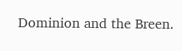Dominion and the Breen.